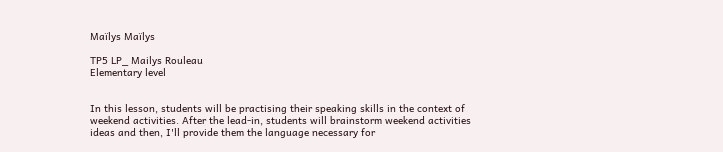Maïlys Maïlys

TP5 LP_ Mailys Rouleau
Elementary level


In this lesson, students will be practising their speaking skills in the context of weekend activities. After the lead-in, students will brainstorm weekend activities ideas and then, I'll provide them the language necessary for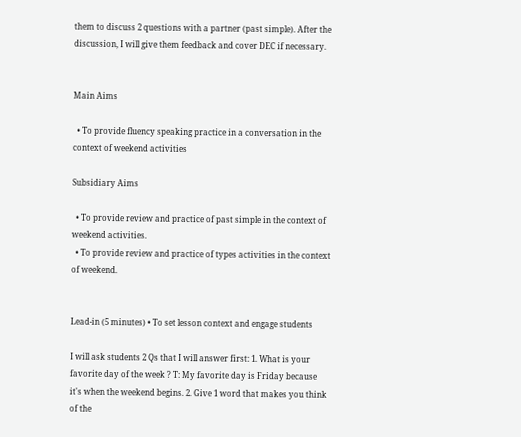them to discuss 2 questions with a partner (past simple). After the discussion, I will give them feedback and cover DEC if necessary.


Main Aims

  • To provide fluency speaking practice in a conversation in the context of weekend activities

Subsidiary Aims

  • To provide review and practice of past simple in the context of weekend activities.
  • To provide review and practice of types activities in the context of weekend.


Lead-in (5 minutes) • To set lesson context and engage students

I will ask students 2 Qs that I will answer first: 1. What is your favorite day of the week ? T: My favorite day is Friday because it's when the weekend begins. 2. Give 1 word that makes you think of the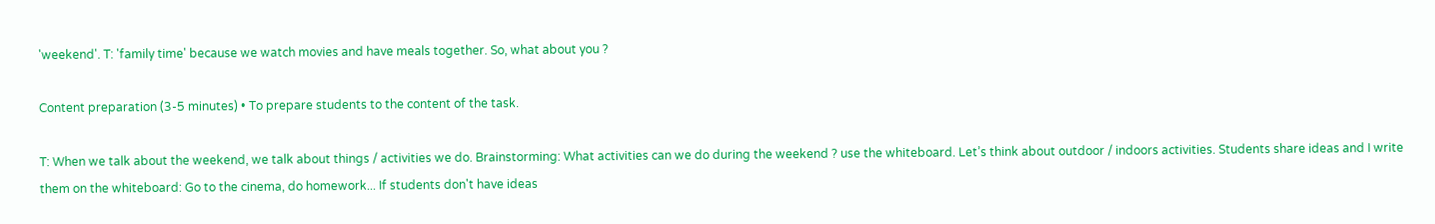'weekend'. T: 'family time' because we watch movies and have meals together. So, what about you ?

Content preparation (3-5 minutes) • To prepare students to the content of the task.

T: When we talk about the weekend, we talk about things / activities we do. Brainstorming: What activities can we do during the weekend ? use the whiteboard. Let’s think about outdoor / indoors activities. Students share ideas and I write them on the whiteboard: Go to the cinema, do homework... If students don't have ideas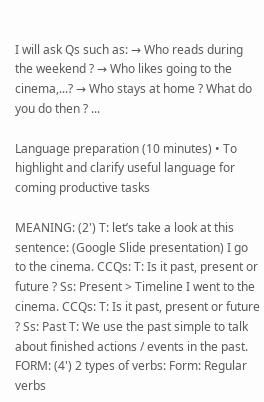I will ask Qs such as: → Who reads during the weekend ? → Who likes going to the cinema,...? → Who stays at home ? What do you do then ? ...

Language preparation (10 minutes) • To highlight and clarify useful language for coming productive tasks

MEANING: (2') T: let’s take a look at this sentence: (Google Slide presentation) I go to the cinema. CCQs: T: Is it past, present or future ? Ss: Present > Timeline I went to the cinema. CCQs: T: Is it past, present or future ? Ss: Past T: We use the past simple to talk about finished actions / events in the past. FORM: (4') 2 types of verbs: Form: Regular verbs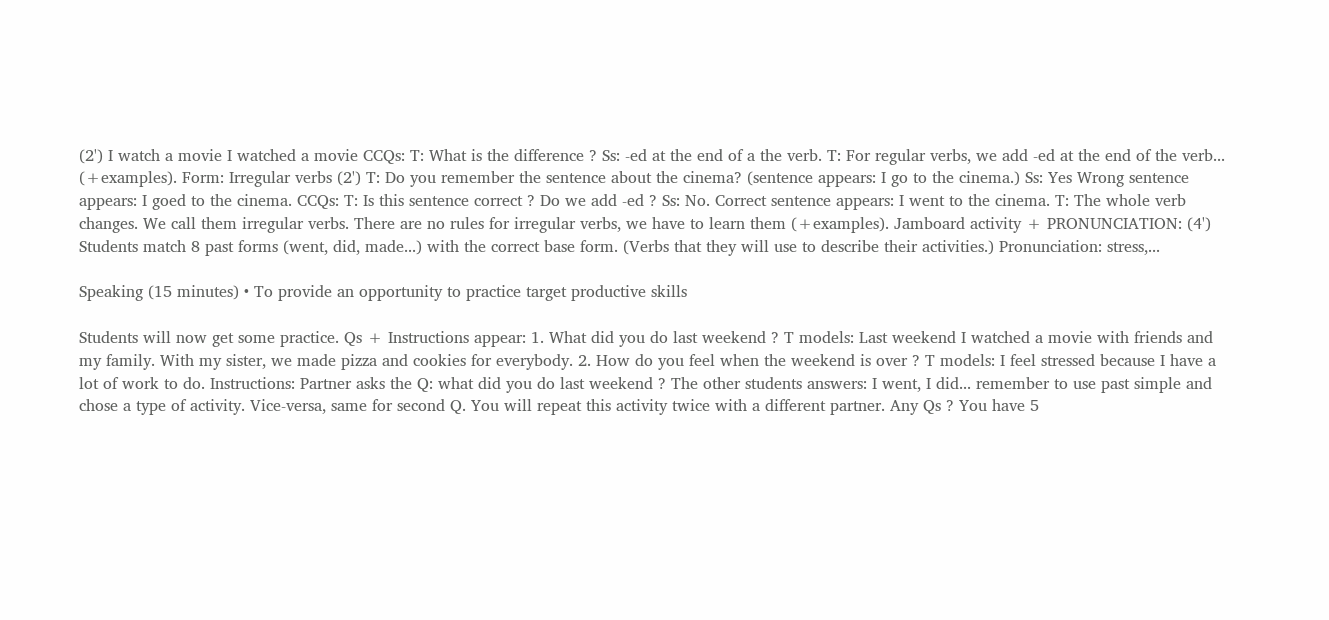(2') I watch a movie I watched a movie CCQs: T: What is the difference ? Ss: -ed at the end of a the verb. T: For regular verbs, we add -ed at the end of the verb... (+examples). Form: Irregular verbs (2') T: Do you remember the sentence about the cinema? (sentence appears: I go to the cinema.) Ss: Yes Wrong sentence appears: I goed to the cinema. CCQs: T: Is this sentence correct ? Do we add -ed ? Ss: No. Correct sentence appears: I went to the cinema. T: The whole verb changes. We call them irregular verbs. There are no rules for irregular verbs, we have to learn them (+examples). Jamboard activity + PRONUNCIATION: (4') Students match 8 past forms (went, did, made...) with the correct base form. (Verbs that they will use to describe their activities.) Pronunciation: stress,...

Speaking (15 minutes) • To provide an opportunity to practice target productive skills

Students will now get some practice. Qs + Instructions appear: 1. What did you do last weekend ? T models: Last weekend I watched a movie with friends and my family. With my sister, we made pizza and cookies for everybody. 2. How do you feel when the weekend is over ? T models: I feel stressed because I have a lot of work to do. Instructions: Partner asks the Q: what did you do last weekend ? The other students answers: I went, I did... remember to use past simple and chose a type of activity. Vice-versa, same for second Q. You will repeat this activity twice with a different partner. Any Qs ? You have 5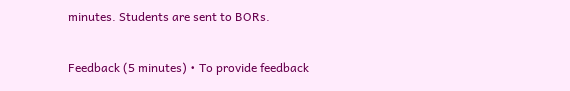minutes. Students are sent to BORs.

Feedback (5 minutes) • To provide feedback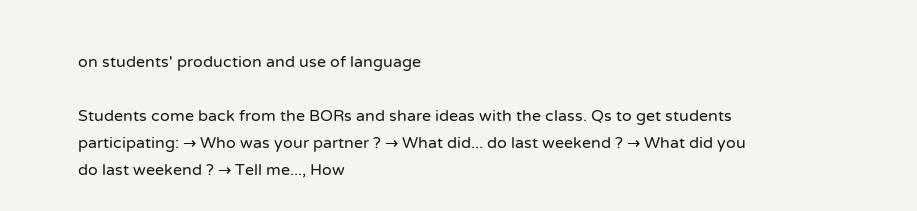on students' production and use of language

Students come back from the BORs and share ideas with the class. Qs to get students participating: → Who was your partner ? → What did... do last weekend ? → What did you do last weekend ? → Tell me..., How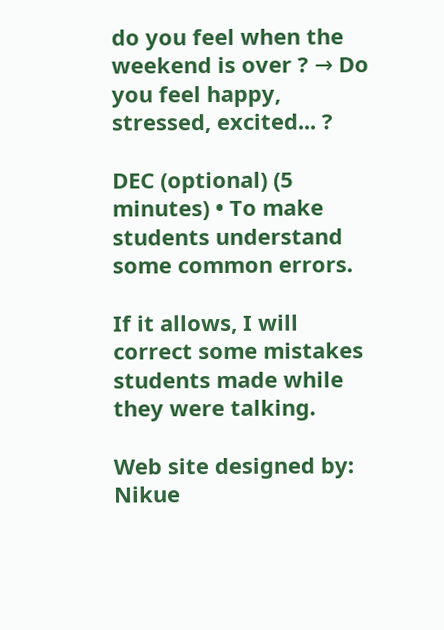do you feel when the weekend is over ? → Do you feel happy, stressed, excited... ?

DEC (optional) (5 minutes) • To make students understand some common errors.

If it allows, I will correct some mistakes students made while they were talking.

Web site designed by: Nikue